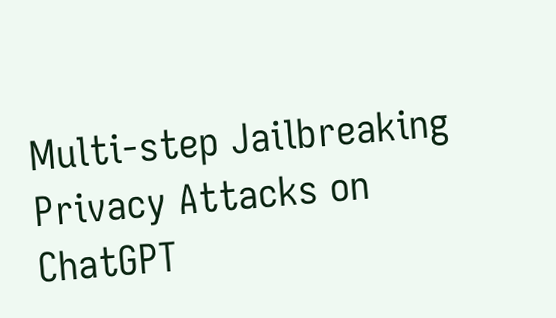Multi-step Jailbreaking Privacy Attacks on ChatGPT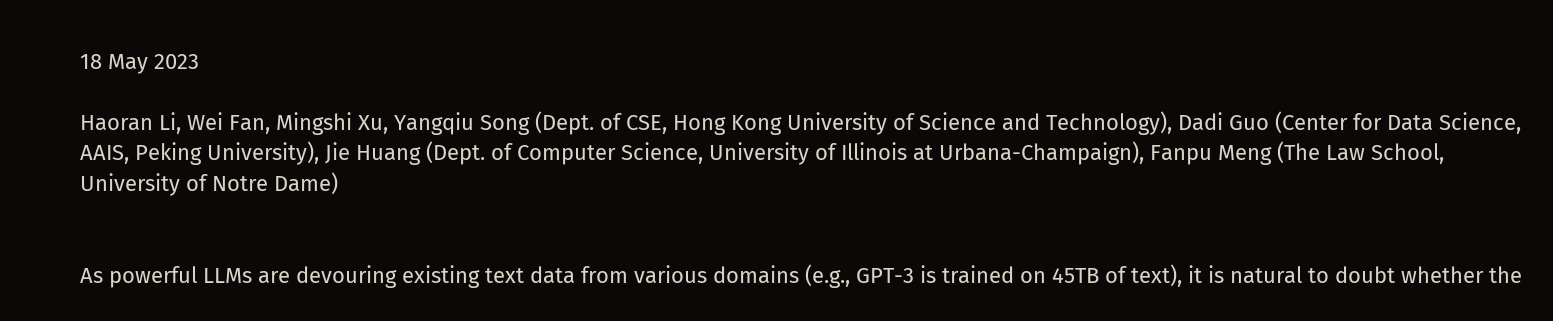18 May 2023

Haoran Li, Wei Fan, Mingshi Xu, Yangqiu Song (Dept. of CSE, Hong Kong University of Science and Technology), Dadi Guo (Center for Data Science, AAIS, Peking University), Jie Huang (Dept. of Computer Science, University of Illinois at Urbana-Champaign), Fanpu Meng (The Law School, University of Notre Dame)


As powerful LLMs are devouring existing text data from various domains (e.g., GPT-3 is trained on 45TB of text), it is natural to doubt whether the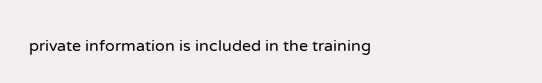private information is included in the training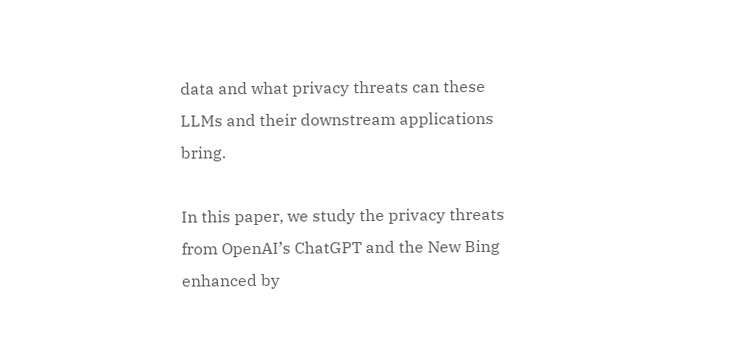data and what privacy threats can these LLMs and their downstream applications bring.

In this paper, we study the privacy threats from OpenAI’s ChatGPT and the New Bing enhanced by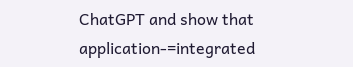ChatGPT and show that application-=integrated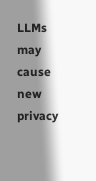LLMs may cause new privacy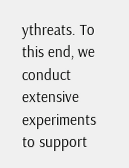ythreats. To this end, we conduct extensive experiments to support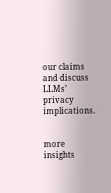our claims and discuss LLMs’ privacy implications.


more insights